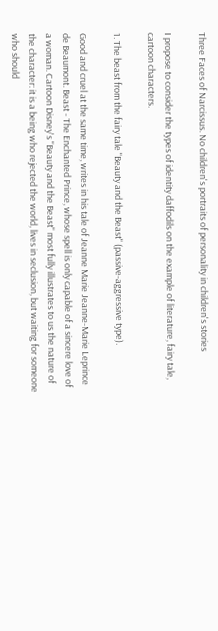Three Faces of Narcissus. No children's portraits of personality in children's stories

I propose to consider the types of identity daffodils on the example of literature, fairy tale, cartoon characters.

1. The beast from the fairy tale "Beauty and the Beast" (passive-aggressive type).

Good and cruel at the same time, writes in his tale of Jeanne Marie Jeanne-Marie Leprince de Beaumont. Beast - The Enchanted Prince, whose spell is only capable of a sincere love of a woman. Cartoon Disney's "Beauty and the Beast" most fully illustrates to us the nature of the character: it is a being who rejected the world, lives in seclusion, but waiting for someone who should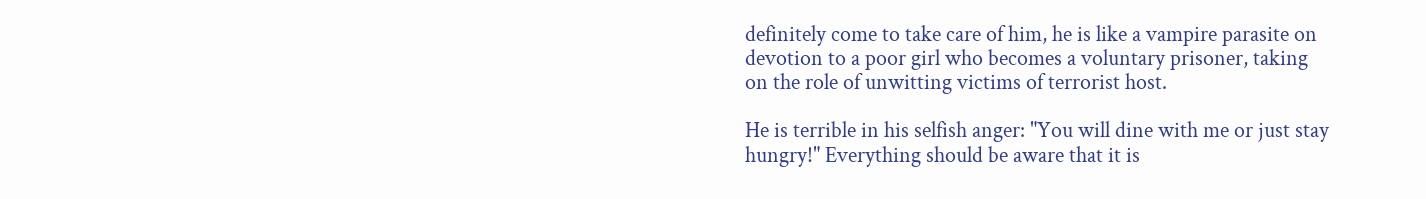definitely come to take care of him, he is like a vampire parasite on devotion to a poor girl who becomes a voluntary prisoner, taking on the role of unwitting victims of terrorist host.

He is terrible in his selfish anger: "You will dine with me or just stay hungry!" Everything should be aware that it is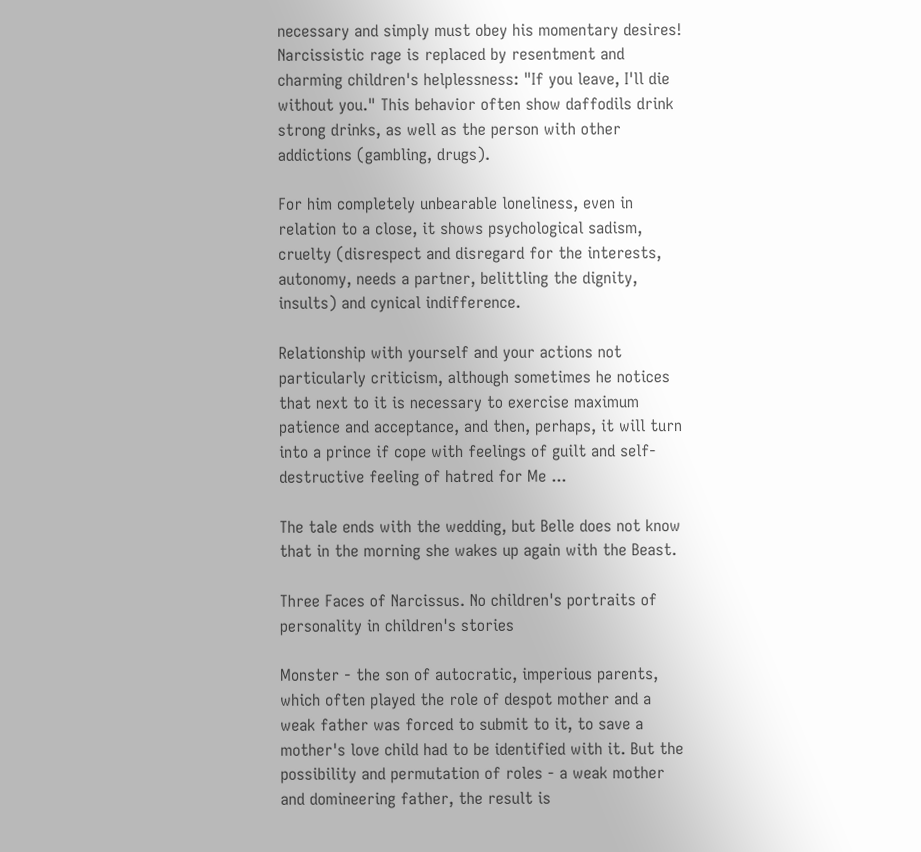necessary and simply must obey his momentary desires! Narcissistic rage is replaced by resentment and charming children's helplessness: "If you leave, I'll die without you." This behavior often show daffodils drink strong drinks, as well as the person with other addictions (gambling, drugs).

For him completely unbearable loneliness, even in relation to a close, it shows psychological sadism, cruelty (disrespect and disregard for the interests, autonomy, needs a partner, belittling the dignity, insults) and cynical indifference.

Relationship with yourself and your actions not particularly criticism, although sometimes he notices that next to it is necessary to exercise maximum patience and acceptance, and then, perhaps, it will turn into a prince if cope with feelings of guilt and self-destructive feeling of hatred for Me ...

The tale ends with the wedding, but Belle does not know that in the morning she wakes up again with the Beast.

Three Faces of Narcissus. No children's portraits of personality in children's stories

Monster - the son of autocratic, imperious parents, which often played the role of despot mother and a weak father was forced to submit to it, to save a mother's love child had to be identified with it. But the possibility and permutation of roles - a weak mother and domineering father, the result is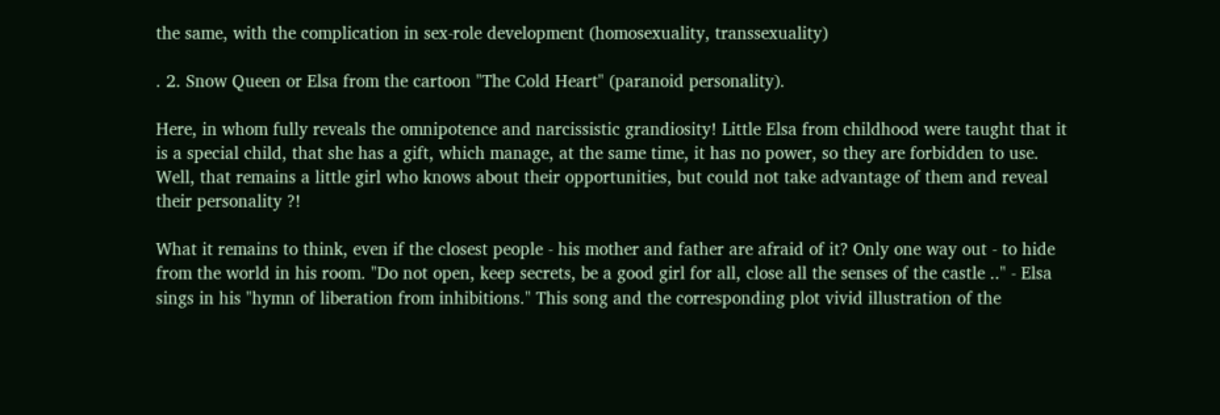the same, with the complication in sex-role development (homosexuality, transsexuality)

. 2. Snow Queen or Elsa from the cartoon "The Cold Heart" (paranoid personality).

Here, in whom fully reveals the omnipotence and narcissistic grandiosity! Little Elsa from childhood were taught that it is a special child, that she has a gift, which manage, at the same time, it has no power, so they are forbidden to use. Well, that remains a little girl who knows about their opportunities, but could not take advantage of them and reveal their personality ?!

What it remains to think, even if the closest people - his mother and father are afraid of it? Only one way out - to hide from the world in his room. "Do not open, keep secrets, be a good girl for all, close all the senses of the castle .." - Elsa sings in his "hymn of liberation from inhibitions." This song and the corresponding plot vivid illustration of the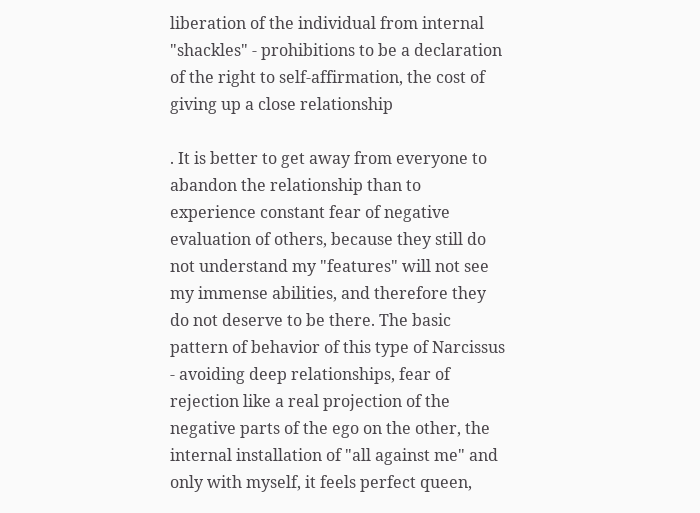liberation of the individual from internal "shackles" - prohibitions to be a declaration of the right to self-affirmation, the cost of giving up a close relationship

. It is better to get away from everyone to abandon the relationship than to experience constant fear of negative evaluation of others, because they still do not understand my "features" will not see my immense abilities, and therefore they do not deserve to be there. The basic pattern of behavior of this type of Narcissus - avoiding deep relationships, fear of rejection like a real projection of the negative parts of the ego on the other, the internal installation of "all against me" and only with myself, it feels perfect queen,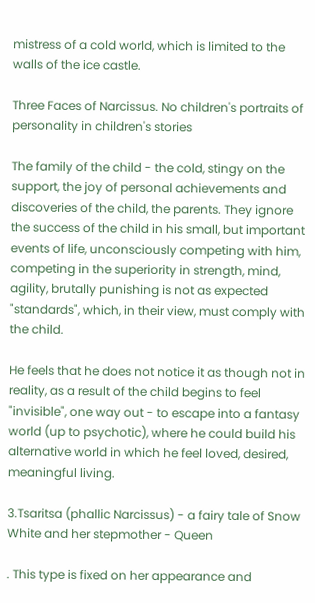mistress of a cold world, which is limited to the walls of the ice castle.

Three Faces of Narcissus. No children's portraits of personality in children's stories

The family of the child - the cold, stingy on the support, the joy of personal achievements and discoveries of the child, the parents. They ignore the success of the child in his small, but important events of life, unconsciously competing with him, competing in the superiority in strength, mind, agility, brutally punishing is not as expected "standards", which, in their view, must comply with the child.

He feels that he does not notice it as though not in reality, as a result of the child begins to feel "invisible", one way out - to escape into a fantasy world (up to psychotic), where he could build his alternative world in which he feel loved, desired, meaningful living.

3.Tsaritsa (phallic Narcissus) - a fairy tale of Snow White and her stepmother - Queen

. This type is fixed on her appearance and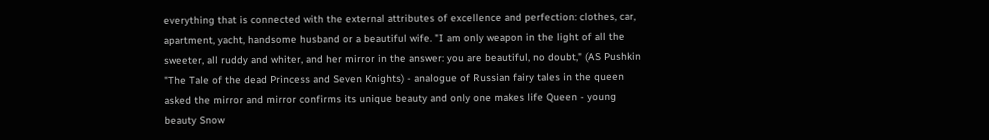everything that is connected with the external attributes of excellence and perfection: clothes, car, apartment, yacht, handsome husband or a beautiful wife. "I am only weapon in the light of all the sweeter, all ruddy and whiter, and her mirror in the answer: you are beautiful, no doubt," (AS Pushkin "The Tale of the dead Princess and Seven Knights) - analogue of Russian fairy tales in the queen asked the mirror and mirror confirms its unique beauty and only one makes life Queen - young beauty Snow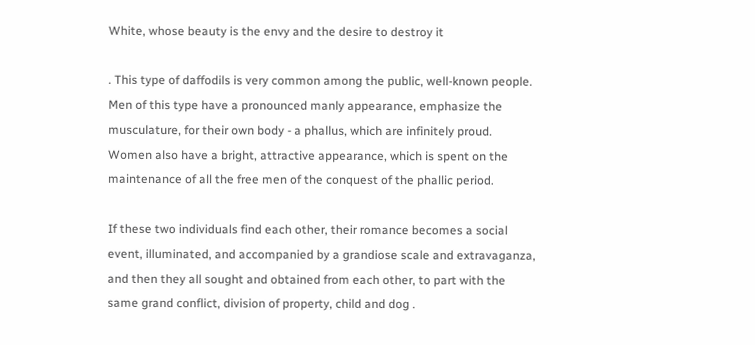White, whose beauty is the envy and the desire to destroy it

. This type of daffodils is very common among the public, well-known people. Men of this type have a pronounced manly appearance, emphasize the musculature, for their own body - a phallus, which are infinitely proud. Women also have a bright, attractive appearance, which is spent on the maintenance of all the free men of the conquest of the phallic period.

If these two individuals find each other, their romance becomes a social event, illuminated, and accompanied by a grandiose scale and extravaganza, and then they all sought and obtained from each other, to part with the same grand conflict, division of property, child and dog .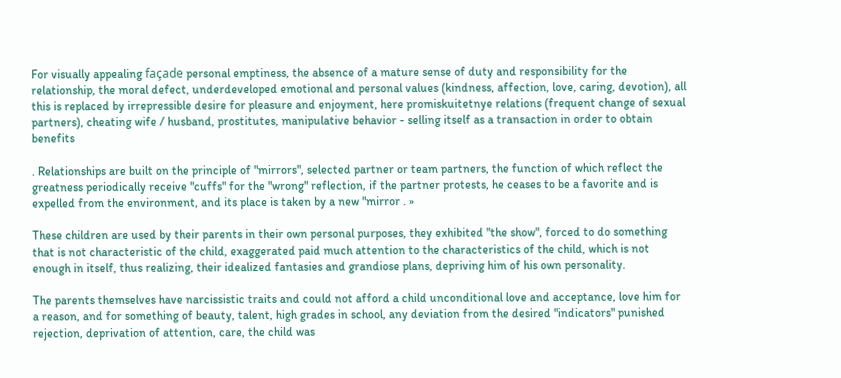For visually appealing façade personal emptiness, the absence of a mature sense of duty and responsibility for the relationship, the moral defect, underdeveloped emotional and personal values (kindness, affection, love, caring, devotion), all this is replaced by irrepressible desire for pleasure and enjoyment, here promiskuitetnye relations (frequent change of sexual partners), cheating wife / husband, prostitutes, manipulative behavior - selling itself as a transaction in order to obtain benefits

. Relationships are built on the principle of "mirrors", selected partner or team partners, the function of which reflect the greatness periodically receive "cuffs" for the "wrong" reflection, if the partner protests, he ceases to be a favorite and is expelled from the environment, and its place is taken by a new "mirror . »

These children are used by their parents in their own personal purposes, they exhibited "the show", forced to do something that is not characteristic of the child, exaggerated paid much attention to the characteristics of the child, which is not enough in itself, thus realizing, their idealized fantasies and grandiose plans, depriving him of his own personality.

The parents themselves have narcissistic traits and could not afford a child unconditional love and acceptance, love him for a reason, and for something of beauty, talent, high grades in school, any deviation from the desired "indicators" punished rejection, deprivation of attention, care, the child was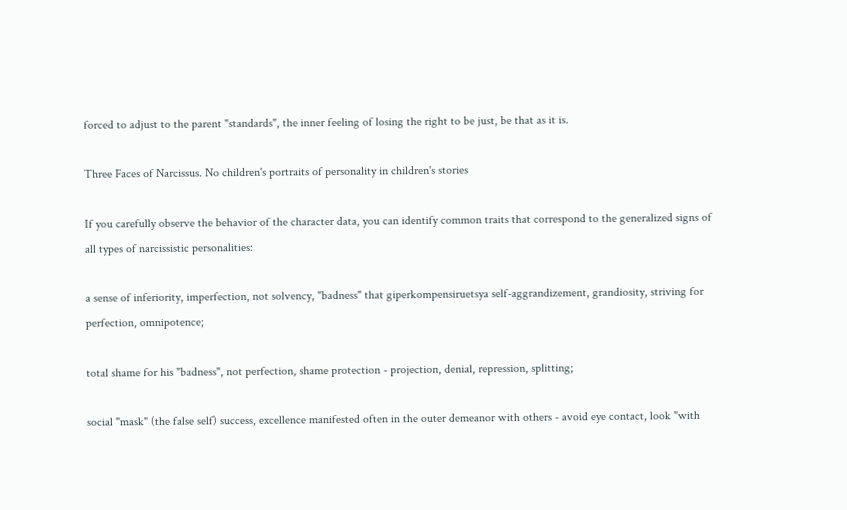forced to adjust to the parent "standards", the inner feeling of losing the right to be just, be that as it is.

Three Faces of Narcissus. No children's portraits of personality in children's stories

If you carefully observe the behavior of the character data, you can identify common traits that correspond to the generalized signs of all types of narcissistic personalities:

a sense of inferiority, imperfection, not solvency, "badness" that giperkompensiruetsya self-aggrandizement, grandiosity, striving for perfection, omnipotence;

total shame for his "badness", not perfection, shame protection - projection, denial, repression, splitting;

social "mask" (the false self) success, excellence manifested often in the outer demeanor with others - avoid eye contact, look "with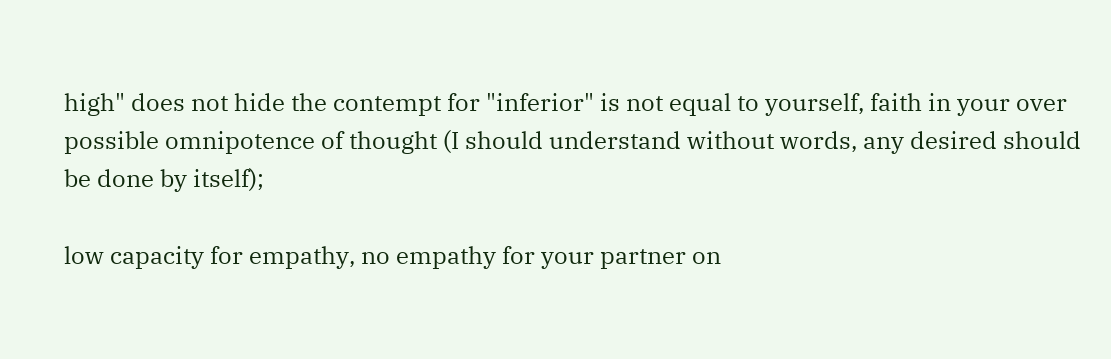high" does not hide the contempt for "inferior" is not equal to yourself, faith in your over possible omnipotence of thought (I should understand without words, any desired should be done by itself);

low capacity for empathy, no empathy for your partner on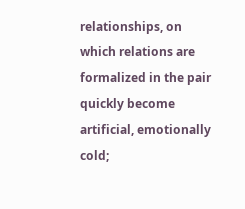relationships, on which relations are formalized in the pair quickly become artificial, emotionally cold;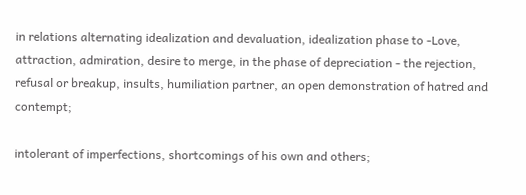in relations alternating idealization and devaluation, idealization phase to -Love, attraction, admiration, desire to merge, in the phase of depreciation - the rejection, refusal or breakup, insults, humiliation partner, an open demonstration of hatred and contempt;

intolerant of imperfections, shortcomings of his own and others;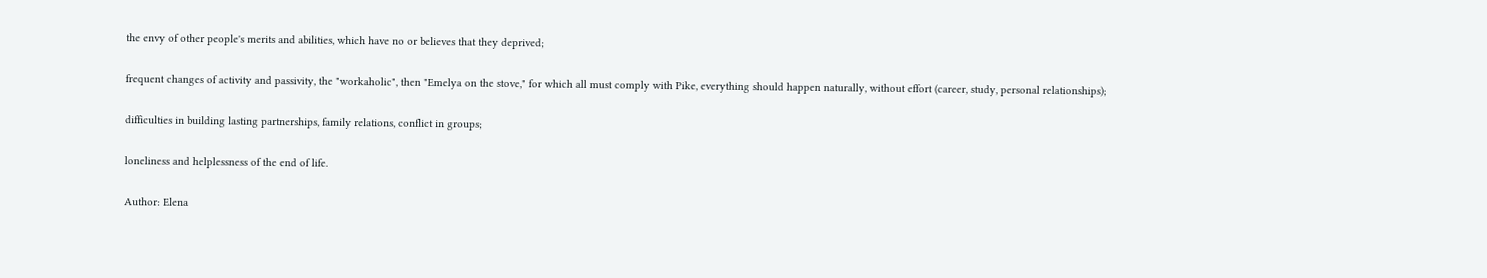the envy of other people's merits and abilities, which have no or believes that they deprived;

frequent changes of activity and passivity, the "workaholic", then "Emelya on the stove," for which all must comply with Pike, everything should happen naturally, without effort (career, study, personal relationships);

difficulties in building lasting partnerships, family relations, conflict in groups;

loneliness and helplessness of the end of life.

Author: Elena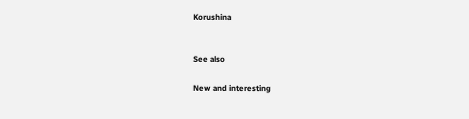Korushina


See also

New and interesting